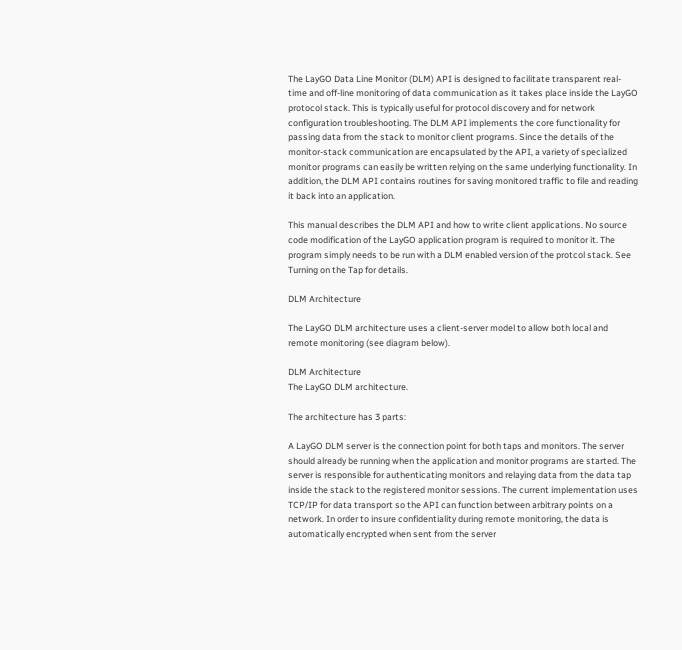The LayGO Data Line Monitor (DLM) API is designed to facilitate transparent real-time and off-line monitoring of data communication as it takes place inside the LayGO protocol stack. This is typically useful for protocol discovery and for network configuration troubleshooting. The DLM API implements the core functionality for passing data from the stack to monitor client programs. Since the details of the monitor-stack communication are encapsulated by the API, a variety of specialized monitor programs can easily be written relying on the same underlying functionality. In addition, the DLM API contains routines for saving monitored traffic to file and reading it back into an application.

This manual describes the DLM API and how to write client applications. No source code modification of the LayGO application program is required to monitor it. The program simply needs to be run with a DLM enabled version of the protcol stack. See Turning on the Tap for details.

DLM Architecture

The LayGO DLM architecture uses a client-server model to allow both local and remote monitoring (see diagram below).

DLM Architecture
The LayGO DLM architecture.

The architecture has 3 parts:

A LayGO DLM server is the connection point for both taps and monitors. The server should already be running when the application and monitor programs are started. The server is responsible for authenticating monitors and relaying data from the data tap inside the stack to the registered monitor sessions. The current implementation uses TCP/IP for data transport so the API can function between arbitrary points on a network. In order to insure confidentiality during remote monitoring, the data is automatically encrypted when sent from the server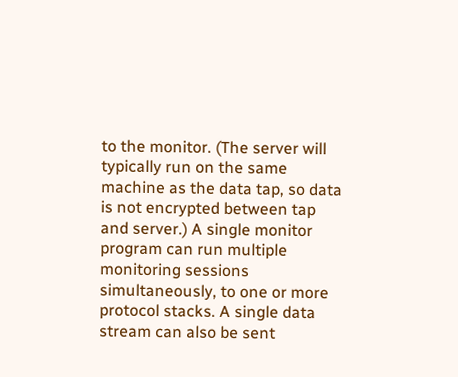to the monitor. (The server will typically run on the same machine as the data tap, so data is not encrypted between tap and server.) A single monitor program can run multiple monitoring sessions simultaneously, to one or more protocol stacks. A single data stream can also be sent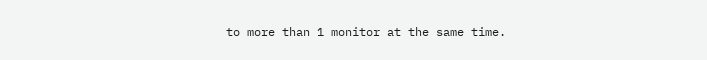to more than 1 monitor at the same time.